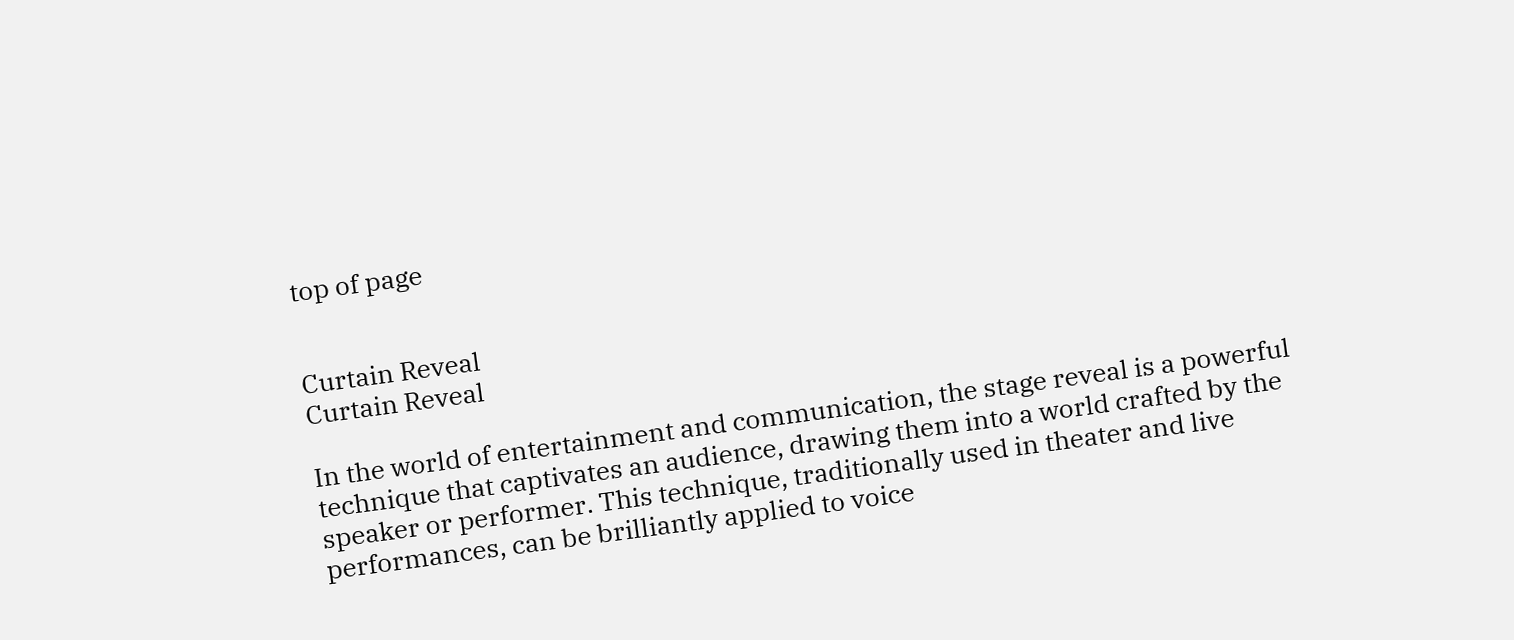top of page


Curtain Reveal
Curtain Reveal

In the world of entertainment and communication, the stage reveal is a powerful technique that captivates an audience, drawing them into a world crafted by the speaker or performer. This technique, traditionally used in theater and live performances, can be brilliantly applied to voice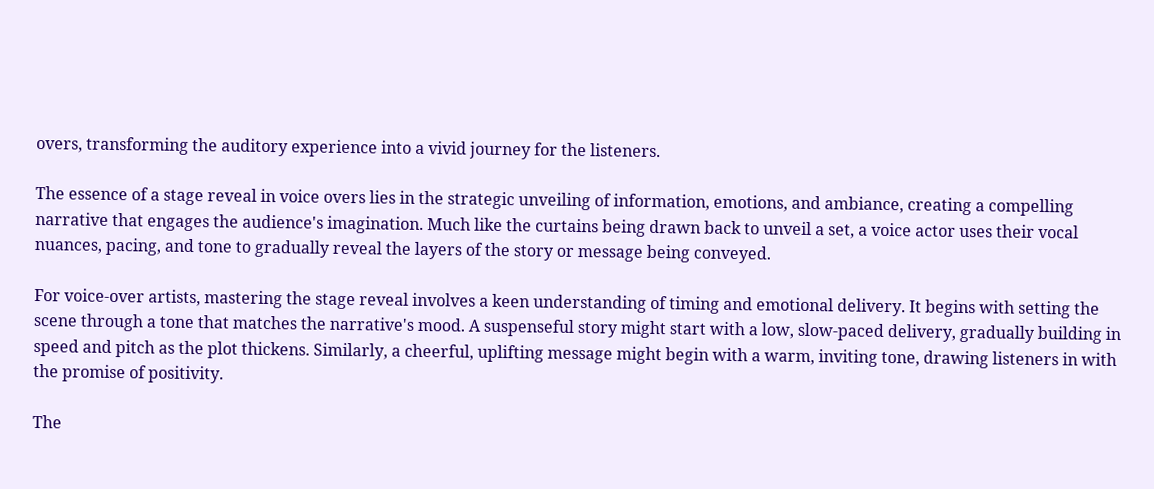overs, transforming the auditory experience into a vivid journey for the listeners.

The essence of a stage reveal in voice overs lies in the strategic unveiling of information, emotions, and ambiance, creating a compelling narrative that engages the audience's imagination. Much like the curtains being drawn back to unveil a set, a voice actor uses their vocal nuances, pacing, and tone to gradually reveal the layers of the story or message being conveyed.

For voice-over artists, mastering the stage reveal involves a keen understanding of timing and emotional delivery. It begins with setting the scene through a tone that matches the narrative's mood. A suspenseful story might start with a low, slow-paced delivery, gradually building in speed and pitch as the plot thickens. Similarly, a cheerful, uplifting message might begin with a warm, inviting tone, drawing listeners in with the promise of positivity.

The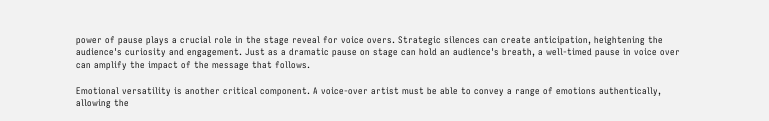power of pause plays a crucial role in the stage reveal for voice overs. Strategic silences can create anticipation, heightening the audience's curiosity and engagement. Just as a dramatic pause on stage can hold an audience's breath, a well-timed pause in voice over can amplify the impact of the message that follows.

Emotional versatility is another critical component. A voice-over artist must be able to convey a range of emotions authentically, allowing the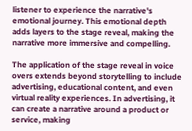listener to experience the narrative's emotional journey. This emotional depth adds layers to the stage reveal, making the narrative more immersive and compelling.

The application of the stage reveal in voice overs extends beyond storytelling to include advertising, educational content, and even virtual reality experiences. In advertising, it can create a narrative around a product or service, making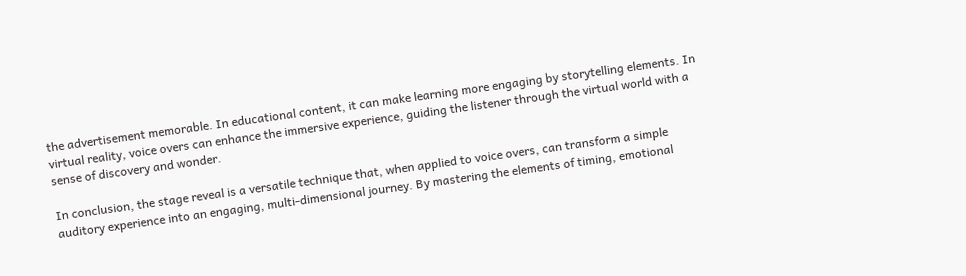the advertisement memorable. In educational content, it can make learning more engaging by storytelling elements. In virtual reality, voice overs can enhance the immersive experience, guiding the listener through the virtual world with a sense of discovery and wonder.

In conclusion, the stage reveal is a versatile technique that, when applied to voice overs, can transform a simple auditory experience into an engaging, multi-dimensional journey. By mastering the elements of timing, emotional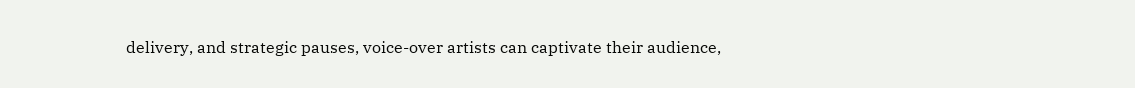delivery, and strategic pauses, voice-over artists can captivate their audience,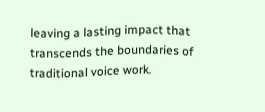leaving a lasting impact that transcends the boundaries of traditional voice work.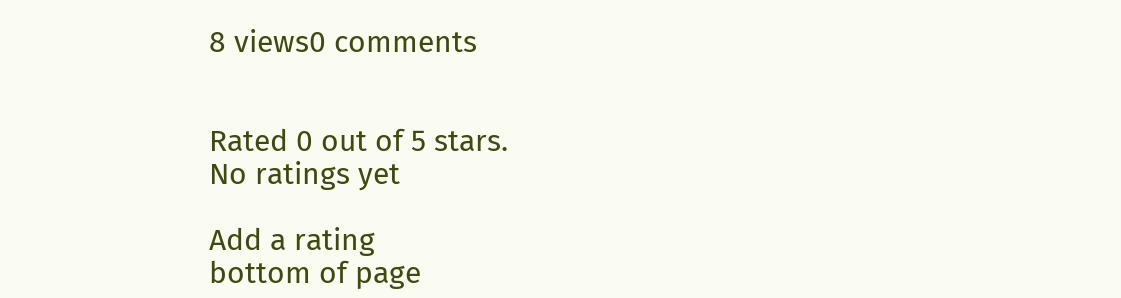8 views0 comments


Rated 0 out of 5 stars.
No ratings yet

Add a rating
bottom of page